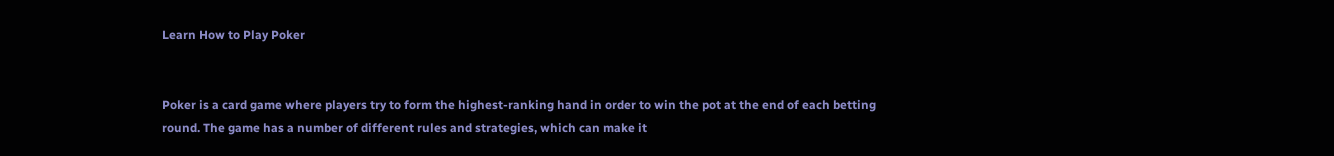Learn How to Play Poker


Poker is a card game where players try to form the highest-ranking hand in order to win the pot at the end of each betting round. The game has a number of different rules and strategies, which can make it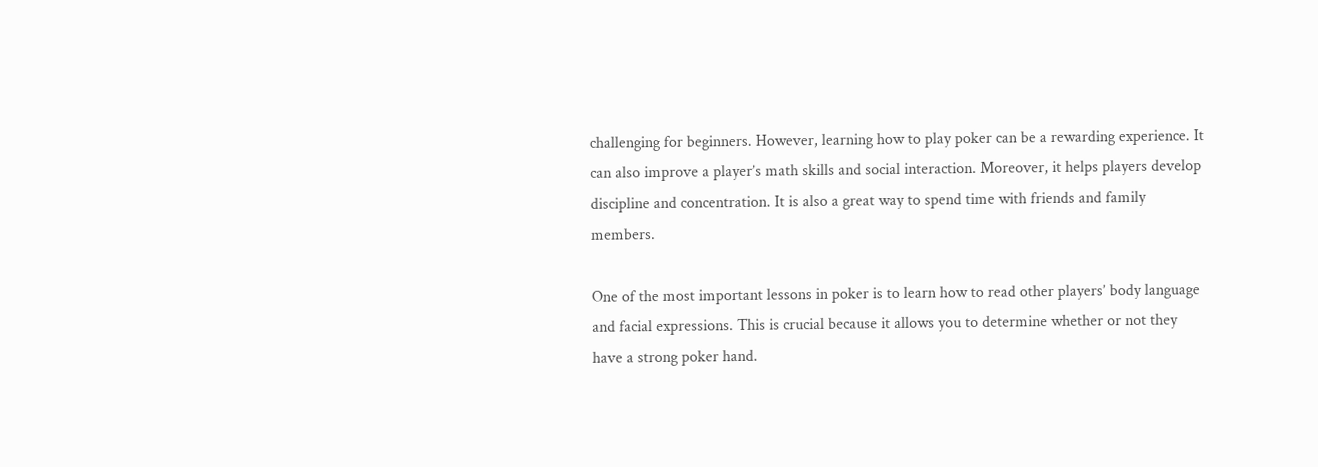challenging for beginners. However, learning how to play poker can be a rewarding experience. It can also improve a player’s math skills and social interaction. Moreover, it helps players develop discipline and concentration. It is also a great way to spend time with friends and family members.

One of the most important lessons in poker is to learn how to read other players’ body language and facial expressions. This is crucial because it allows you to determine whether or not they have a strong poker hand.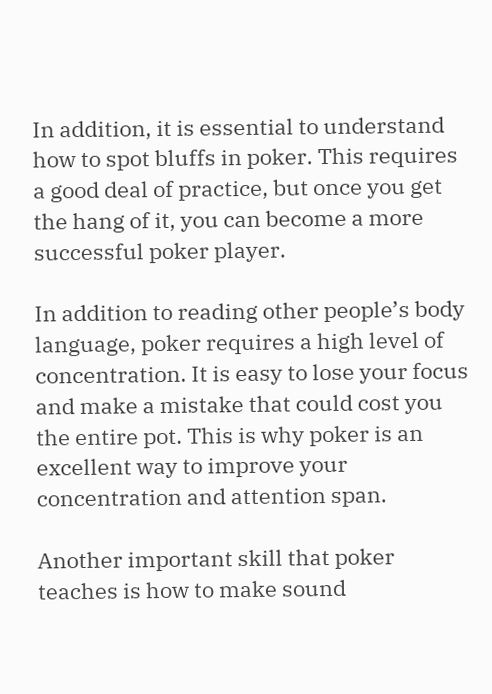In addition, it is essential to understand how to spot bluffs in poker. This requires a good deal of practice, but once you get the hang of it, you can become a more successful poker player.

In addition to reading other people’s body language, poker requires a high level of concentration. It is easy to lose your focus and make a mistake that could cost you the entire pot. This is why poker is an excellent way to improve your concentration and attention span.

Another important skill that poker teaches is how to make sound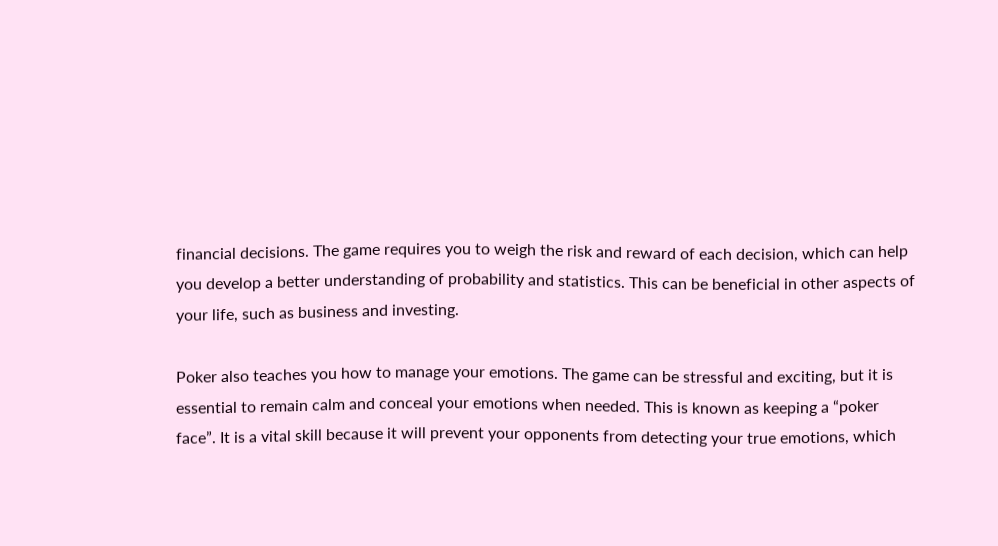financial decisions. The game requires you to weigh the risk and reward of each decision, which can help you develop a better understanding of probability and statistics. This can be beneficial in other aspects of your life, such as business and investing.

Poker also teaches you how to manage your emotions. The game can be stressful and exciting, but it is essential to remain calm and conceal your emotions when needed. This is known as keeping a “poker face”. It is a vital skill because it will prevent your opponents from detecting your true emotions, which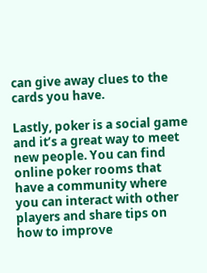can give away clues to the cards you have.

Lastly, poker is a social game and it’s a great way to meet new people. You can find online poker rooms that have a community where you can interact with other players and share tips on how to improve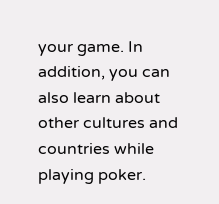your game. In addition, you can also learn about other cultures and countries while playing poker.